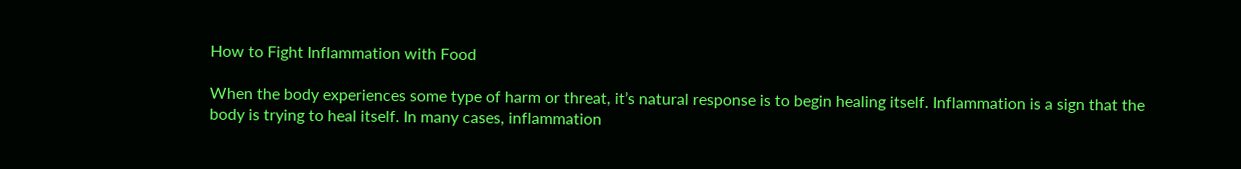How to Fight Inflammation with Food

When the body experiences some type of harm or threat, it’s natural response is to begin healing itself. Inflammation is a sign that the body is trying to heal itself. In many cases, inflammation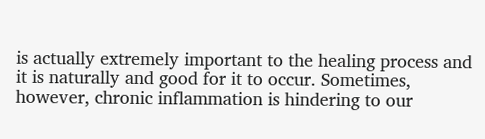is actually extremely important to the healing process and it is naturally and good for it to occur. Sometimes, however, chronic inflammation is hindering to our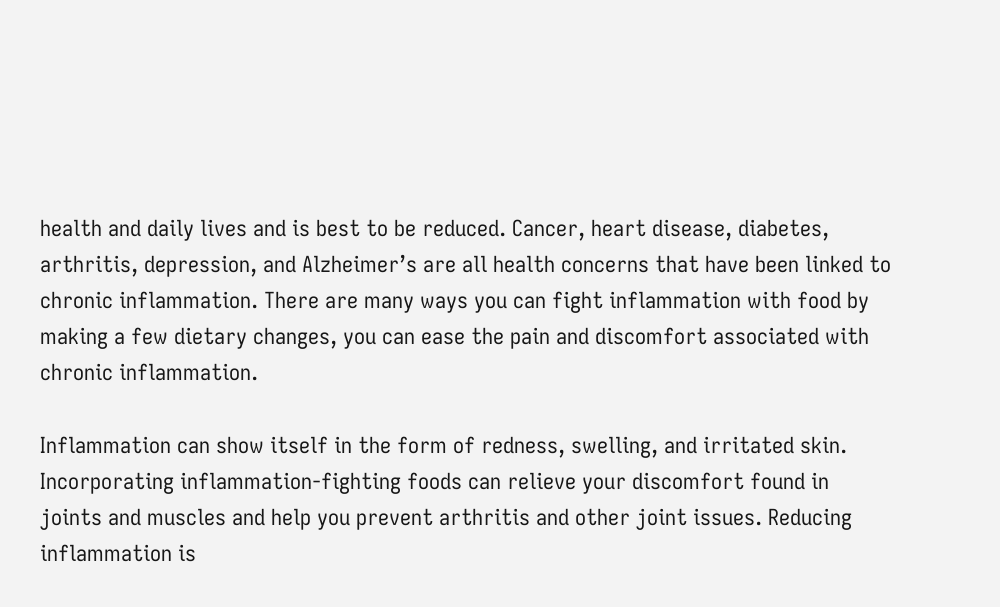health and daily lives and is best to be reduced. Cancer, heart disease, diabetes, arthritis, depression, and Alzheimer’s are all health concerns that have been linked to chronic inflammation. There are many ways you can fight inflammation with food by making a few dietary changes, you can ease the pain and discomfort associated with chronic inflammation.

Inflammation can show itself in the form of redness, swelling, and irritated skin. Incorporating inflammation-fighting foods can relieve your discomfort found in joints and muscles and help you prevent arthritis and other joint issues. Reducing inflammation is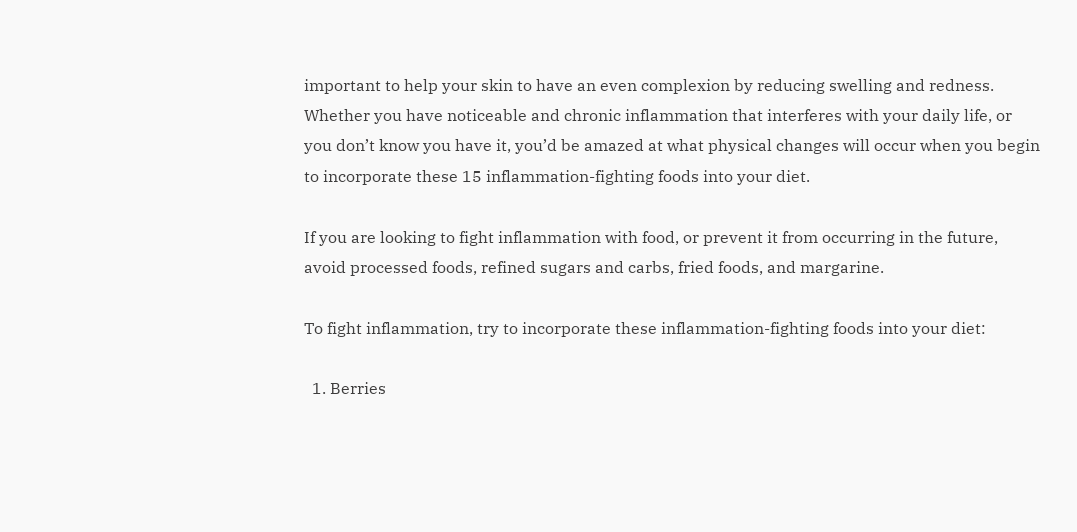important to help your skin to have an even complexion by reducing swelling and redness. Whether you have noticeable and chronic inflammation that interferes with your daily life, or you don’t know you have it, you’d be amazed at what physical changes will occur when you begin to incorporate these 15 inflammation-fighting foods into your diet.

If you are looking to fight inflammation with food, or prevent it from occurring in the future, avoid processed foods, refined sugars and carbs, fried foods, and margarine.

To fight inflammation, try to incorporate these inflammation-fighting foods into your diet:

  1. Berries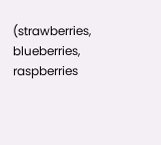(strawberries, blueberries, raspberries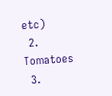etc)
  2. Tomatoes
  3.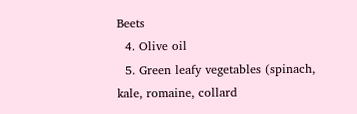Beets
  4. Olive oil
  5. Green leafy vegetables (spinach, kale, romaine, collard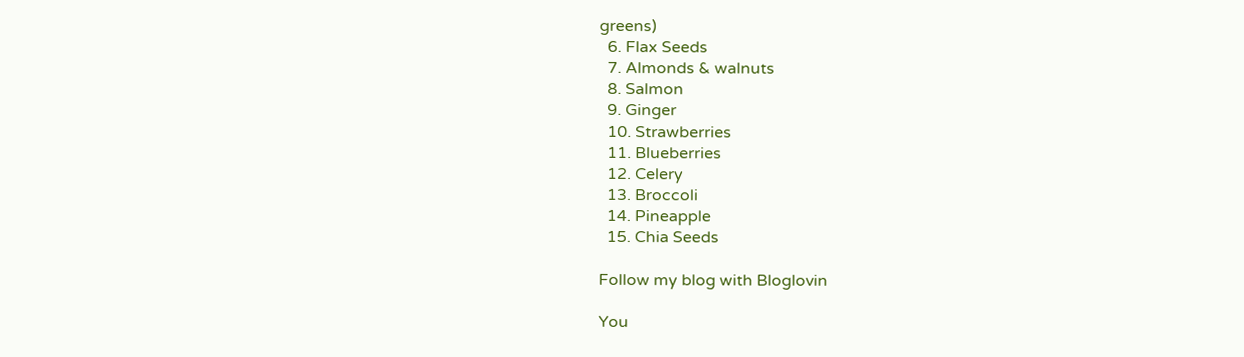greens)
  6. Flax Seeds
  7. Almonds & walnuts
  8. Salmon
  9. Ginger
  10. Strawberries
  11. Blueberries
  12. Celery
  13. Broccoli
  14. Pineapple
  15. Chia Seeds

Follow my blog with Bloglovin

You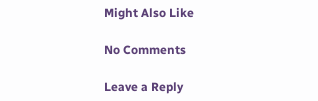Might Also Like

No Comments

Leave a Reply